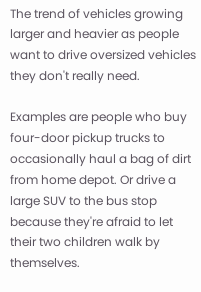The trend of vehicles growing larger and heavier as people want to drive oversized vehicles they don't really need.

Examples are people who buy four-door pickup trucks to occasionally haul a bag of dirt from home depot. Or drive a large SUV to the bus stop because they're afraid to let their two children walk by themselves.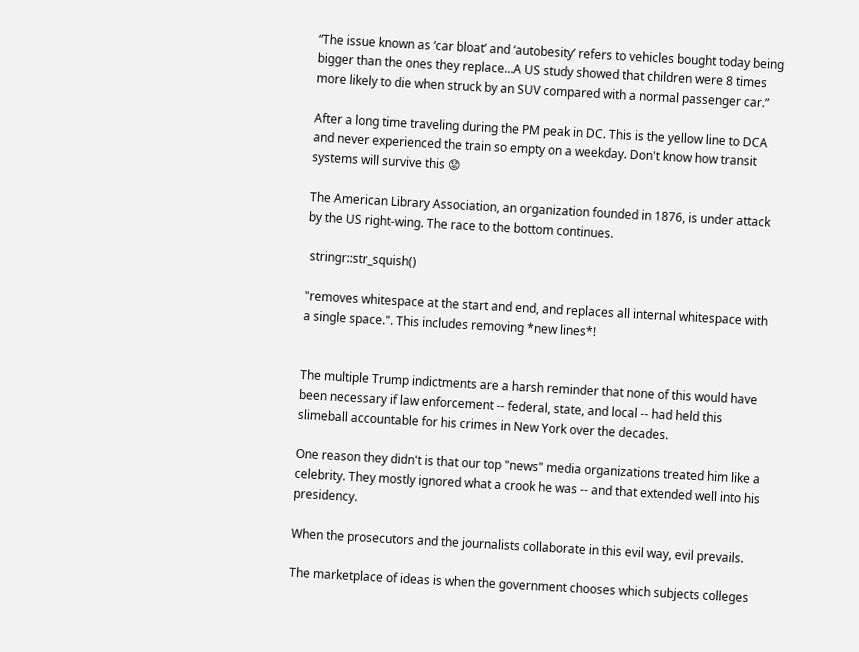“The issue known as ‘car bloat’ and ‘autobesity’ refers to vehicles bought today being bigger than the ones they replace…A US study showed that children were 8 times more likely to die when struck by an SUV compared with a normal passenger car.”

After a long time traveling during the PM peak in DC. This is the yellow line to DCA and never experienced the train so empty on a weekday. Don't know how transit systems will survive this 😟

The American Library Association, an organization founded in 1876, is under attack by the US right-wing. The race to the bottom continues.

 stringr::str_squish()

"removes whitespace at the start and end, and replaces all internal whitespace with a single space.". This includes removing *new lines*!


The multiple Trump indictments are a harsh reminder that none of this would have been necessary if law enforcement -- federal, state, and local -- had held this slimeball accountable for his crimes in New York over the decades.

One reason they didn't is that our top "news" media organizations treated him like a celebrity. They mostly ignored what a crook he was -- and that extended well into his presidency.

When the prosecutors and the journalists collaborate in this evil way, evil prevails.

The marketplace of ideas is when the government chooses which subjects colleges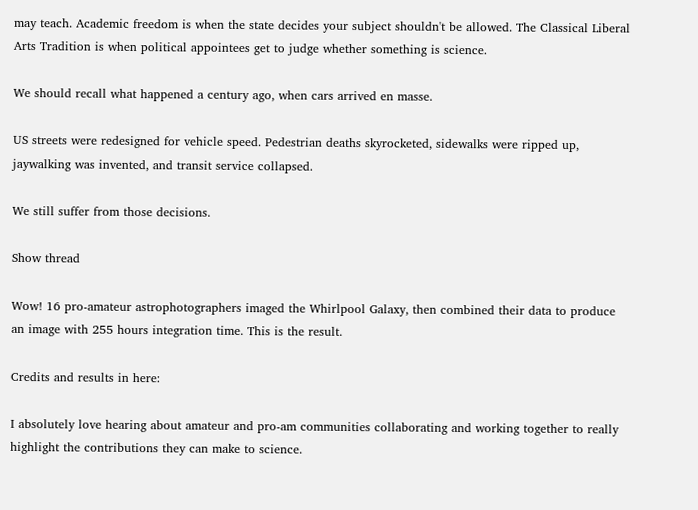may teach. Academic freedom is when the state decides your subject shouldn't be allowed. The Classical Liberal Arts Tradition is when political appointees get to judge whether something is science.

We should recall what happened a century ago, when cars arrived en masse.

US streets were redesigned for vehicle speed. Pedestrian deaths skyrocketed, sidewalks were ripped up, jaywalking was invented, and transit service collapsed.

We still suffer from those decisions.

Show thread

Wow! 16 pro-amateur astrophotographers imaged the Whirlpool Galaxy, then combined their data to produce an image with 255 hours integration time. This is the result.

Credits and results in here:

I absolutely love hearing about amateur and pro-am communities collaborating and working together to really highlight the contributions they can make to science.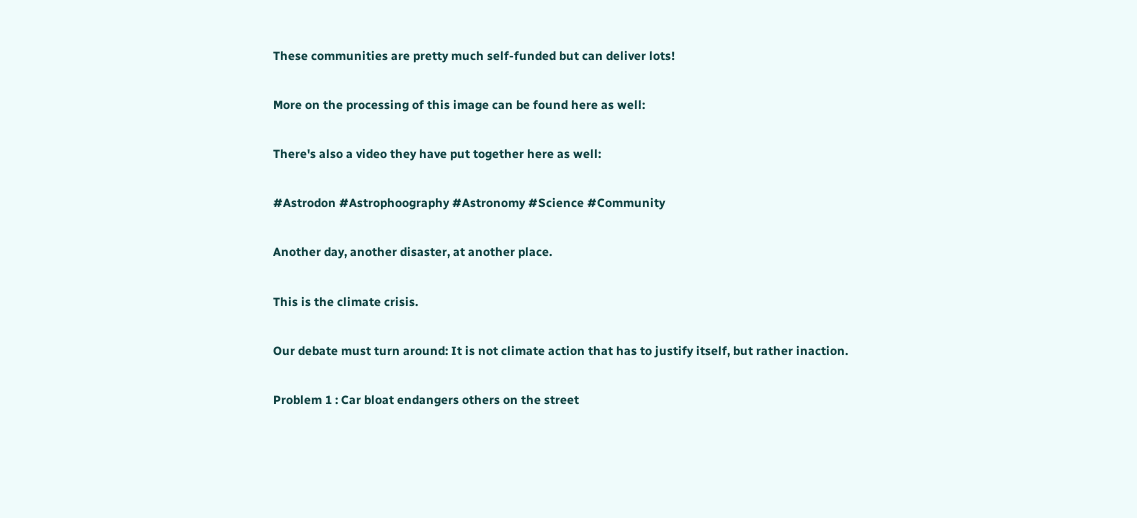These communities are pretty much self-funded but can deliver lots!

More on the processing of this image can be found here as well:

There's also a video they have put together here as well:

#Astrodon #Astrophoography #Astronomy #Science #Community

Another day, another disaster, at another place.

This is the climate crisis.

Our debate must turn around: It is not climate action that has to justify itself, but rather inaction.

Problem 1 : Car bloat endangers others on the street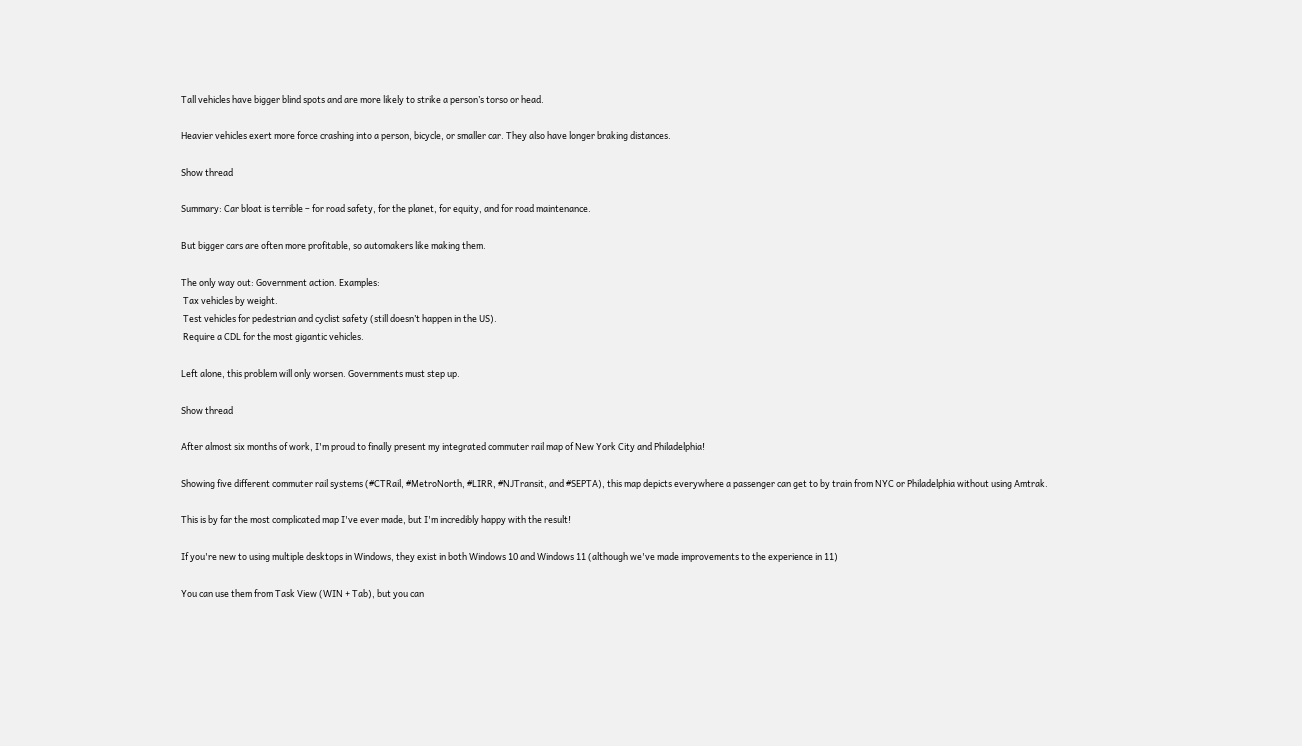Tall vehicles have bigger blind spots and are more likely to strike a person’s torso or head.

Heavier vehicles exert more force crashing into a person, bicycle, or smaller car. They also have longer braking distances.

Show thread

Summary: Car bloat is terrible – for road safety, for the planet, for equity, and for road maintenance.

But bigger cars are often more profitable, so automakers like making them.

The only way out: Government action. Examples:
 Tax vehicles by weight.
 Test vehicles for pedestrian and cyclist safety (still doesn’t happen in the US).
 Require a CDL for the most gigantic vehicles.

Left alone, this problem will only worsen. Governments must step up.

Show thread

After almost six months of work, I'm proud to finally present my integrated commuter rail map of New York City and Philadelphia!

Showing five different commuter rail systems (#CTRail, #MetroNorth, #LIRR, #NJTransit, and #SEPTA), this map depicts everywhere a passenger can get to by train from NYC or Philadelphia without using Amtrak.

This is by far the most complicated map I've ever made, but I'm incredibly happy with the result!

If you're new to using multiple desktops in Windows, they exist in both Windows 10 and Windows 11 (although we've made improvements to the experience in 11)

You can use them from Task View (WIN + Tab), but you can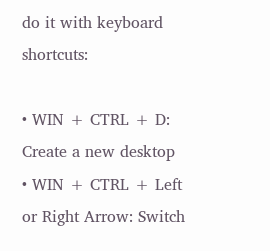do it with keyboard shortcuts:

• WIN + CTRL + D: Create a new desktop
• WIN + CTRL + Left or Right Arrow: Switch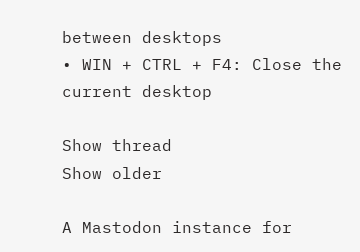between desktops
• WIN + CTRL + F4: Close the current desktop

Show thread
Show older

A Mastodon instance for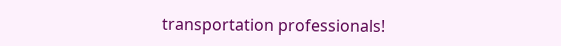transportation professionals!